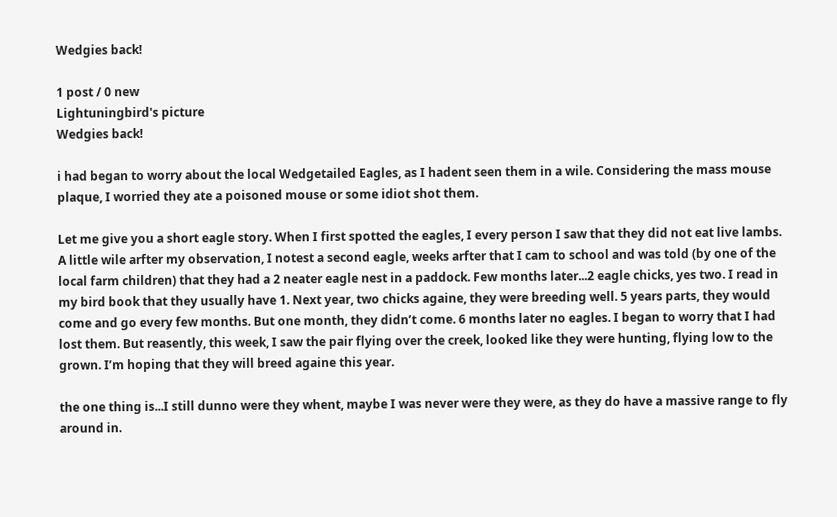Wedgies back!

1 post / 0 new
Lightuningbird's picture
Wedgies back!

i had began to worry about the local Wedgetailed Eagles, as I hadent seen them in a wile. Considering the mass mouse plaque, I worried they ate a poisoned mouse or some idiot shot them.

Let me give you a short eagle story. When I first spotted the eagles, I every person I saw that they did not eat live lambs. A little wile arfter my observation, I notest a second eagle, weeks arfter that I cam to school and was told (by one of the local farm children) that they had a 2 neater eagle nest in a paddock. Few months later...2 eagle chicks, yes two. I read in my bird book that they usually have 1. Next year, two chicks againe, they were breeding well. 5 years parts, they would come and go every few months. But one month, they didn’t come. 6 months later no eagles. I began to worry that I had lost them. But reasently, this week, I saw the pair flying over the creek, looked like they were hunting, flying low to the grown. I’m hoping that they will breed againe this year.

the one thing is...I still dunno were they whent, maybe I was never were they were, as they do have a massive range to fly around in.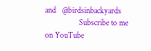and   @birdsinbackyards
                 Subscribe to me on YouTube